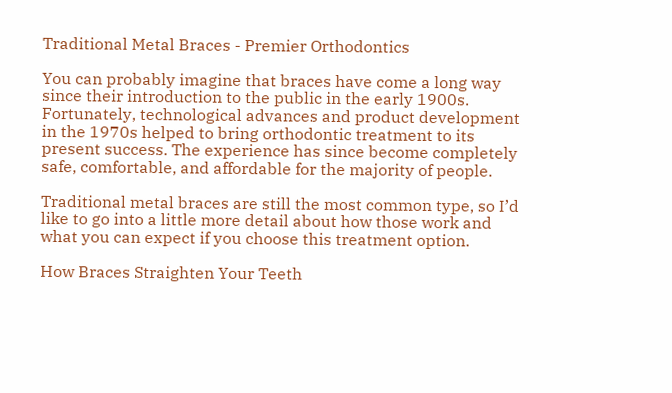Traditional Metal Braces - Premier Orthodontics

You can probably imagine that braces have come a long way since their introduction to the public in the early 1900s. Fortunately, technological advances and product development in the 1970s helped to bring orthodontic treatment to its present success. The experience has since become completely safe, comfortable, and affordable for the majority of people.

Traditional metal braces are still the most common type, so I’d like to go into a little more detail about how those work and what you can expect if you choose this treatment option.

How Braces Straighten Your Teeth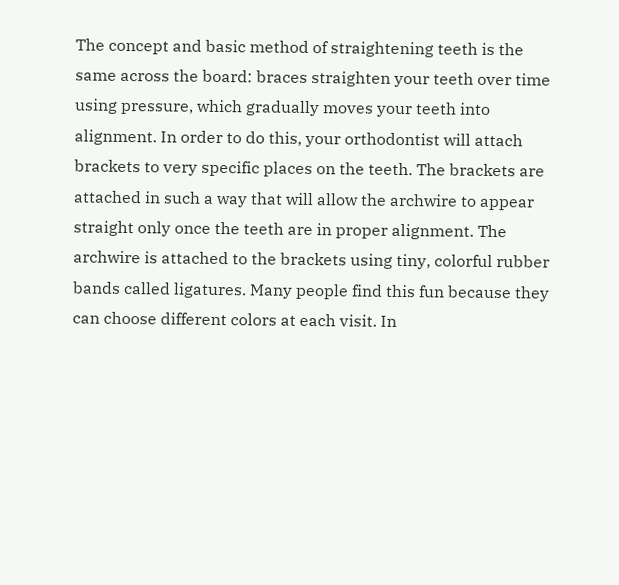The concept and basic method of straightening teeth is the same across the board: braces straighten your teeth over time using pressure, which gradually moves your teeth into alignment. In order to do this, your orthodontist will attach brackets to very specific places on the teeth. The brackets are attached in such a way that will allow the archwire to appear straight only once the teeth are in proper alignment. The archwire is attached to the brackets using tiny, colorful rubber bands called ligatures. Many people find this fun because they can choose different colors at each visit. In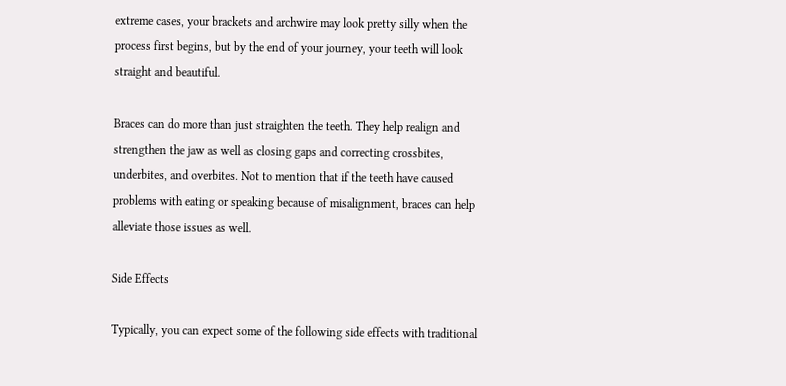extreme cases, your brackets and archwire may look pretty silly when the process first begins, but by the end of your journey, your teeth will look straight and beautiful.

Braces can do more than just straighten the teeth. They help realign and strengthen the jaw as well as closing gaps and correcting crossbites, underbites, and overbites. Not to mention that if the teeth have caused problems with eating or speaking because of misalignment, braces can help alleviate those issues as well.

Side Effects

Typically, you can expect some of the following side effects with traditional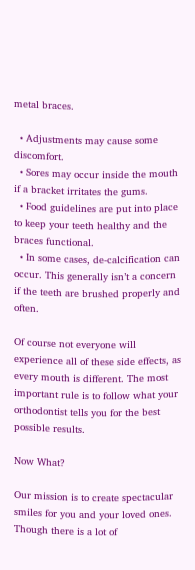metal braces.

  • Adjustments may cause some discomfort.
  • Sores may occur inside the mouth if a bracket irritates the gums.
  • Food guidelines are put into place to keep your teeth healthy and the braces functional.
  • In some cases, de-calcification can occur. This generally isn’t a concern if the teeth are brushed properly and often.

Of course not everyone will experience all of these side effects, as every mouth is different. The most important rule is to follow what your orthodontist tells you for the best possible results.

Now What?

Our mission is to create spectacular smiles for you and your loved ones. Though there is a lot of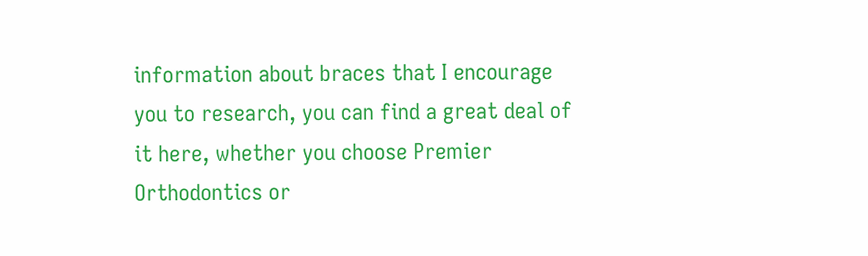information about braces that I encourage you to research, you can find a great deal of it here, whether you choose Premier Orthodontics or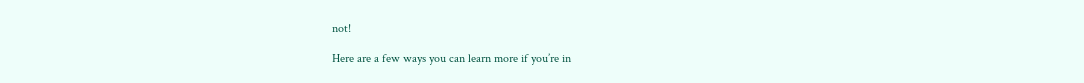not!

Here are a few ways you can learn more if you’re in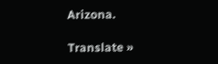Arizona.

Translate »